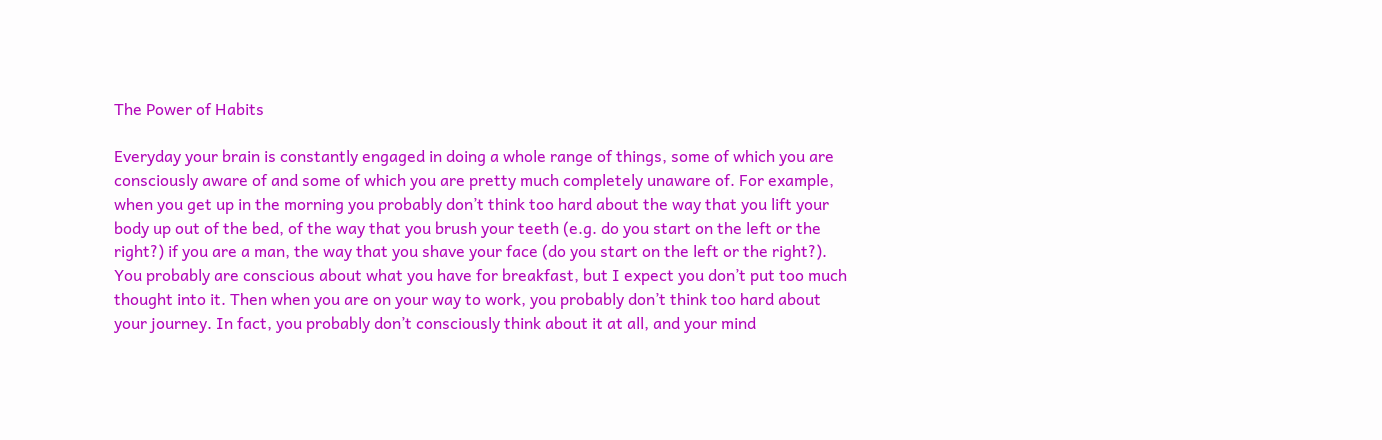The Power of Habits

Everyday your brain is constantly engaged in doing a whole range of things, some of which you are consciously aware of and some of which you are pretty much completely unaware of. For example, when you get up in the morning you probably don’t think too hard about the way that you lift your body up out of the bed, of the way that you brush your teeth (e.g. do you start on the left or the right?) if you are a man, the way that you shave your face (do you start on the left or the right?). You probably are conscious about what you have for breakfast, but I expect you don’t put too much thought into it. Then when you are on your way to work, you probably don’t think too hard about your journey. In fact, you probably don’t consciously think about it at all, and your mind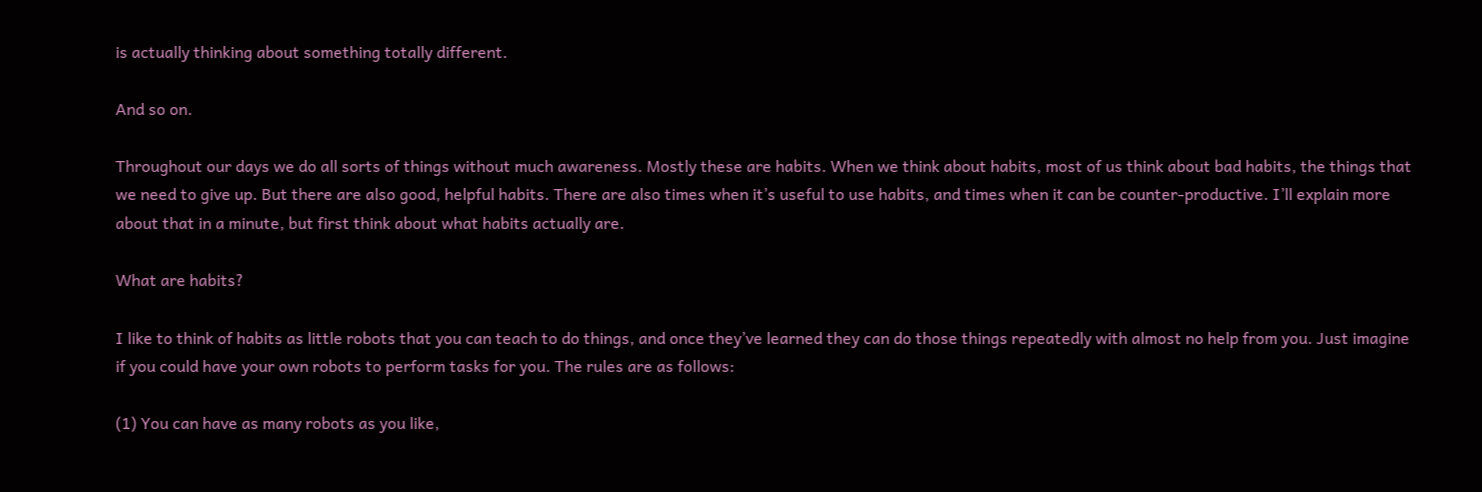is actually thinking about something totally different.

And so on.

Throughout our days we do all sorts of things without much awareness. Mostly these are habits. When we think about habits, most of us think about bad habits, the things that we need to give up. But there are also good, helpful habits. There are also times when it’s useful to use habits, and times when it can be counter-productive. I’ll explain more about that in a minute, but first think about what habits actually are.

What are habits?

I like to think of habits as little robots that you can teach to do things, and once they’ve learned they can do those things repeatedly with almost no help from you. Just imagine if you could have your own robots to perform tasks for you. The rules are as follows:

(1) You can have as many robots as you like,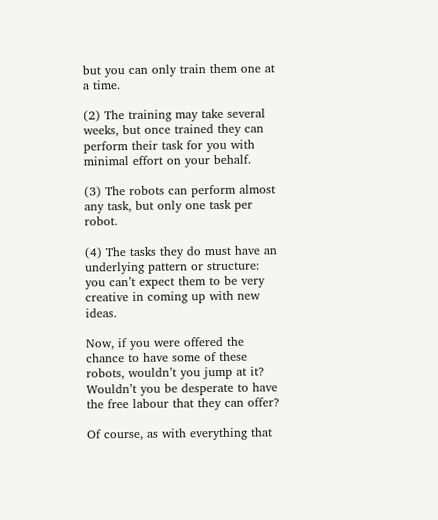but you can only train them one at a time.

(2) The training may take several weeks, but once trained they can perform their task for you with minimal effort on your behalf.

(3) The robots can perform almost any task, but only one task per robot.

(4) The tasks they do must have an underlying pattern or structure: you can’t expect them to be very creative in coming up with new ideas.

Now, if you were offered the chance to have some of these robots, wouldn’t you jump at it? Wouldn’t you be desperate to have the free labour that they can offer?

Of course, as with everything that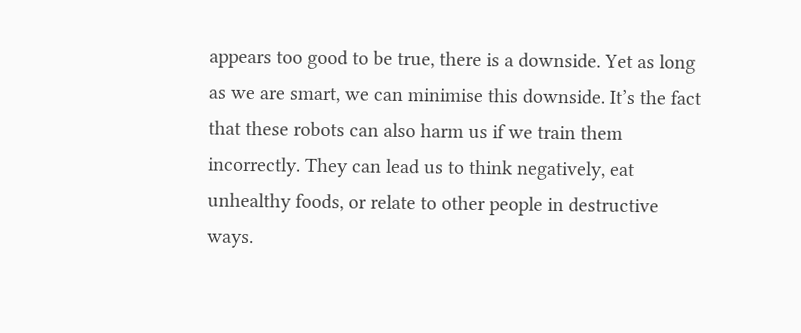appears too good to be true, there is a downside. Yet as long as we are smart, we can minimise this downside. It’s the fact that these robots can also harm us if we train them incorrectly. They can lead us to think negatively, eat unhealthy foods, or relate to other people in destructive ways.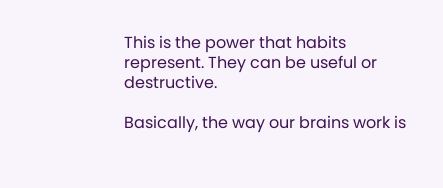This is the power that habits represent. They can be useful or destructive.

Basically, the way our brains work is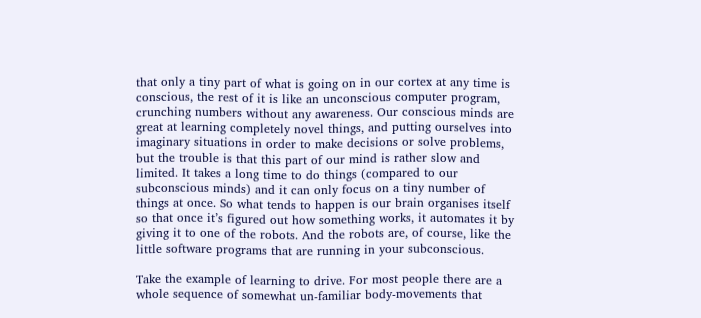that only a tiny part of what is going on in our cortex at any time is conscious, the rest of it is like an unconscious computer program, crunching numbers without any awareness. Our conscious minds are great at learning completely novel things, and putting ourselves into imaginary situations in order to make decisions or solve problems, but the trouble is that this part of our mind is rather slow and limited. It takes a long time to do things (compared to our subconscious minds) and it can only focus on a tiny number of things at once. So what tends to happen is our brain organises itself so that once it’s figured out how something works, it automates it by giving it to one of the robots. And the robots are, of course, like the little software programs that are running in your subconscious.

Take the example of learning to drive. For most people there are a whole sequence of somewhat un-familiar body-movements that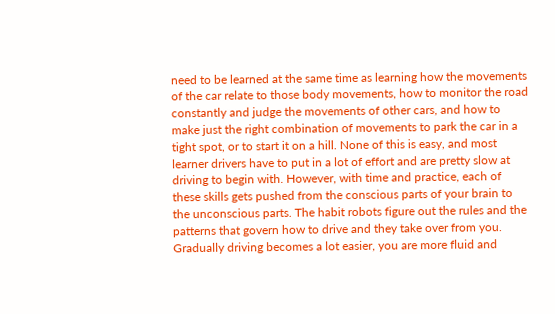need to be learned at the same time as learning how the movements of the car relate to those body movements, how to monitor the road constantly and judge the movements of other cars, and how to make just the right combination of movements to park the car in a tight spot, or to start it on a hill. None of this is easy, and most learner drivers have to put in a lot of effort and are pretty slow at driving to begin with. However, with time and practice, each of these skills gets pushed from the conscious parts of your brain to the unconscious parts. The habit robots figure out the rules and the patterns that govern how to drive and they take over from you. Gradually driving becomes a lot easier, you are more fluid and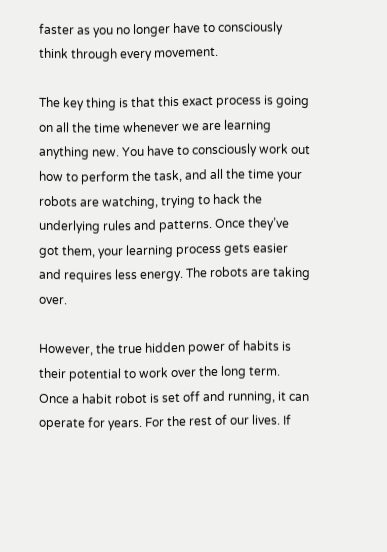faster as you no longer have to consciously think through every movement.

The key thing is that this exact process is going on all the time whenever we are learning anything new. You have to consciously work out how to perform the task, and all the time your robots are watching, trying to hack the underlying rules and patterns. Once they’ve got them, your learning process gets easier and requires less energy. The robots are taking over.

However, the true hidden power of habits is their potential to work over the long term. Once a habit robot is set off and running, it can operate for years. For the rest of our lives. If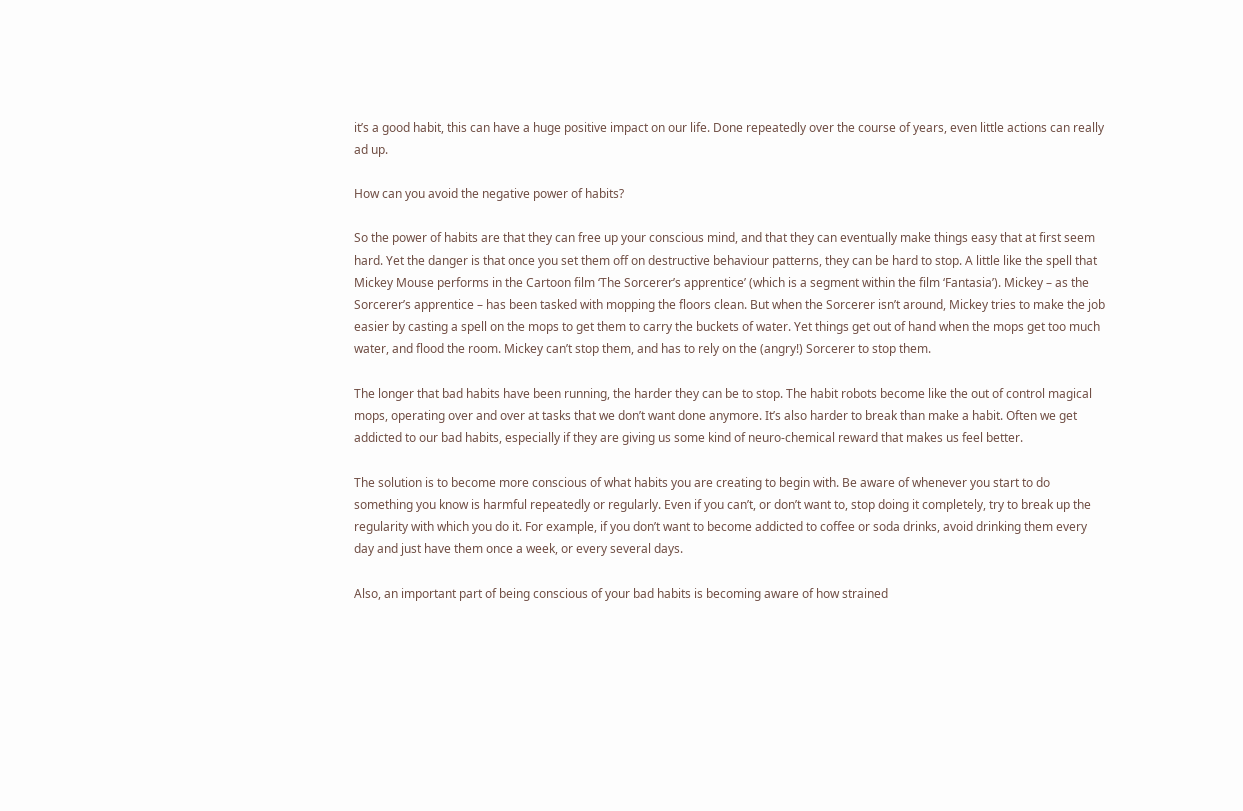it’s a good habit, this can have a huge positive impact on our life. Done repeatedly over the course of years, even little actions can really ad up.

How can you avoid the negative power of habits?

So the power of habits are that they can free up your conscious mind, and that they can eventually make things easy that at first seem hard. Yet the danger is that once you set them off on destructive behaviour patterns, they can be hard to stop. A little like the spell that Mickey Mouse performs in the Cartoon film ‘The Sorcerer’s apprentice’ (which is a segment within the film ‘Fantasia’). Mickey – as the Sorcerer’s apprentice – has been tasked with mopping the floors clean. But when the Sorcerer isn’t around, Mickey tries to make the job easier by casting a spell on the mops to get them to carry the buckets of water. Yet things get out of hand when the mops get too much water, and flood the room. Mickey can’t stop them, and has to rely on the (angry!) Sorcerer to stop them.

The longer that bad habits have been running, the harder they can be to stop. The habit robots become like the out of control magical mops, operating over and over at tasks that we don’t want done anymore. It’s also harder to break than make a habit. Often we get addicted to our bad habits, especially if they are giving us some kind of neuro-chemical reward that makes us feel better.

The solution is to become more conscious of what habits you are creating to begin with. Be aware of whenever you start to do something you know is harmful repeatedly or regularly. Even if you can’t, or don’t want to, stop doing it completely, try to break up the regularity with which you do it. For example, if you don’t want to become addicted to coffee or soda drinks, avoid drinking them every day and just have them once a week, or every several days.

Also, an important part of being conscious of your bad habits is becoming aware of how strained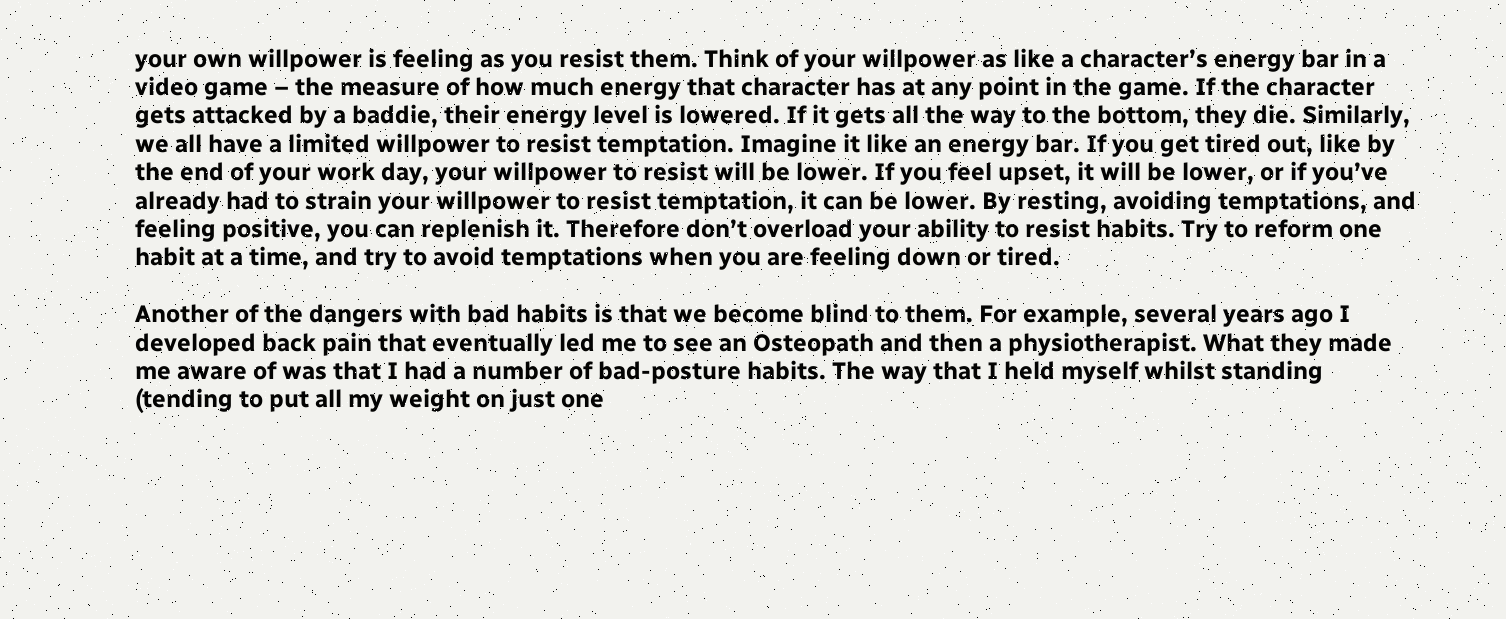your own willpower is feeling as you resist them. Think of your willpower as like a character’s energy bar in a video game – the measure of how much energy that character has at any point in the game. If the character gets attacked by a baddie, their energy level is lowered. If it gets all the way to the bottom, they die. Similarly, we all have a limited willpower to resist temptation. Imagine it like an energy bar. If you get tired out, like by the end of your work day, your willpower to resist will be lower. If you feel upset, it will be lower, or if you’ve already had to strain your willpower to resist temptation, it can be lower. By resting, avoiding temptations, and feeling positive, you can replenish it. Therefore don’t overload your ability to resist habits. Try to reform one habit at a time, and try to avoid temptations when you are feeling down or tired.

Another of the dangers with bad habits is that we become blind to them. For example, several years ago I developed back pain that eventually led me to see an Osteopath and then a physiotherapist. What they made me aware of was that I had a number of bad-posture habits. The way that I held myself whilst standing (tending to put all my weight on just one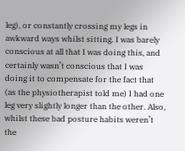leg), or constantly crossing my legs in awkward ways whilst sitting. I was barely conscious at all that I was doing this, and certainly wasn’t conscious that I was doing it to compensate for the fact that (as the physiotherapist told me) I had one leg very slightly longer than the other. Also, whilst these bad posture habits weren’t the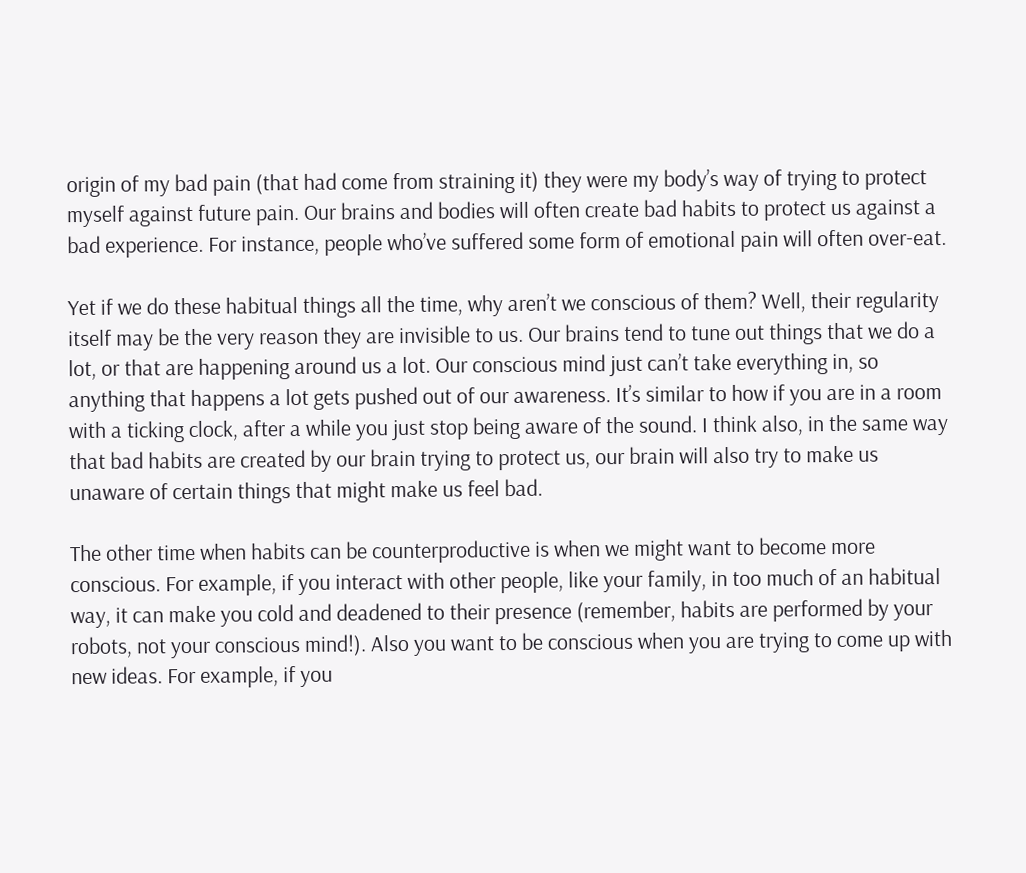origin of my bad pain (that had come from straining it) they were my body’s way of trying to protect myself against future pain. Our brains and bodies will often create bad habits to protect us against a bad experience. For instance, people who’ve suffered some form of emotional pain will often over-eat.

Yet if we do these habitual things all the time, why aren’t we conscious of them? Well, their regularity itself may be the very reason they are invisible to us. Our brains tend to tune out things that we do a lot, or that are happening around us a lot. Our conscious mind just can’t take everything in, so anything that happens a lot gets pushed out of our awareness. It’s similar to how if you are in a room with a ticking clock, after a while you just stop being aware of the sound. I think also, in the same way that bad habits are created by our brain trying to protect us, our brain will also try to make us unaware of certain things that might make us feel bad.

The other time when habits can be counterproductive is when we might want to become more conscious. For example, if you interact with other people, like your family, in too much of an habitual way, it can make you cold and deadened to their presence (remember, habits are performed by your robots, not your conscious mind!). Also you want to be conscious when you are trying to come up with new ideas. For example, if you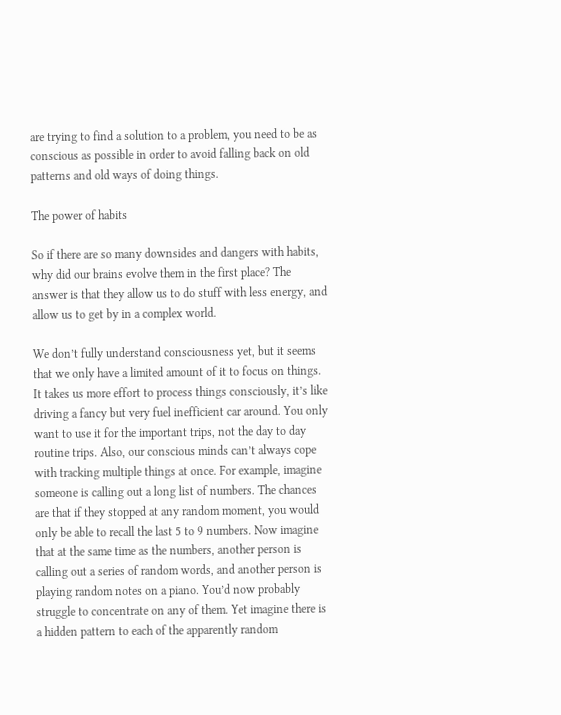are trying to find a solution to a problem, you need to be as conscious as possible in order to avoid falling back on old patterns and old ways of doing things.

The power of habits

So if there are so many downsides and dangers with habits, why did our brains evolve them in the first place? The answer is that they allow us to do stuff with less energy, and allow us to get by in a complex world.

We don’t fully understand consciousness yet, but it seems that we only have a limited amount of it to focus on things. It takes us more effort to process things consciously, it’s like driving a fancy but very fuel inefficient car around. You only want to use it for the important trips, not the day to day routine trips. Also, our conscious minds can’t always cope with tracking multiple things at once. For example, imagine someone is calling out a long list of numbers. The chances are that if they stopped at any random moment, you would only be able to recall the last 5 to 9 numbers. Now imagine that at the same time as the numbers, another person is calling out a series of random words, and another person is playing random notes on a piano. You’d now probably struggle to concentrate on any of them. Yet imagine there is a hidden pattern to each of the apparently random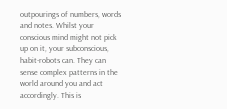outpourings of numbers, words and notes. Whilst your conscious mind might not pick up on it, your subconscious, habit-robots can. They can sense complex patterns in the world around you and act accordingly. This is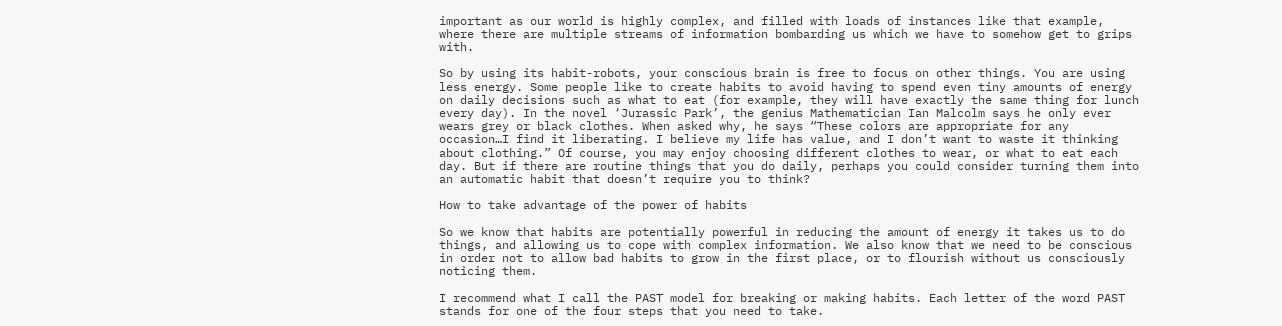important as our world is highly complex, and filled with loads of instances like that example, where there are multiple streams of information bombarding us which we have to somehow get to grips with.

So by using its habit-robots, your conscious brain is free to focus on other things. You are using less energy. Some people like to create habits to avoid having to spend even tiny amounts of energy on daily decisions such as what to eat (for example, they will have exactly the same thing for lunch every day). In the novel ‘Jurassic Park’, the genius Mathematician Ian Malcolm says he only ever wears grey or black clothes. When asked why, he says “These colors are appropriate for any occasion…I find it liberating. I believe my life has value, and I don’t want to waste it thinking about clothing.” Of course, you may enjoy choosing different clothes to wear, or what to eat each day. But if there are routine things that you do daily, perhaps you could consider turning them into an automatic habit that doesn’t require you to think?

How to take advantage of the power of habits

So we know that habits are potentially powerful in reducing the amount of energy it takes us to do things, and allowing us to cope with complex information. We also know that we need to be conscious in order not to allow bad habits to grow in the first place, or to flourish without us consciously noticing them.

I recommend what I call the PAST model for breaking or making habits. Each letter of the word PAST stands for one of the four steps that you need to take.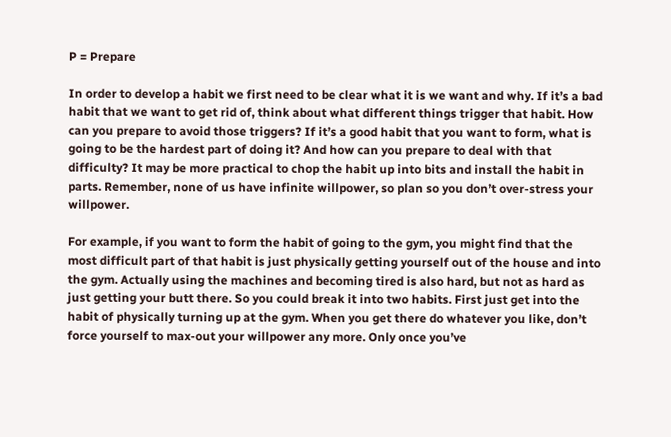P = Prepare

In order to develop a habit we first need to be clear what it is we want and why. If it’s a bad habit that we want to get rid of, think about what different things trigger that habit. How can you prepare to avoid those triggers? If it’s a good habit that you want to form, what is going to be the hardest part of doing it? And how can you prepare to deal with that difficulty? It may be more practical to chop the habit up into bits and install the habit in parts. Remember, none of us have infinite willpower, so plan so you don’t over-stress your willpower.

For example, if you want to form the habit of going to the gym, you might find that the most difficult part of that habit is just physically getting yourself out of the house and into the gym. Actually using the machines and becoming tired is also hard, but not as hard as just getting your butt there. So you could break it into two habits. First just get into the habit of physically turning up at the gym. When you get there do whatever you like, don’t force yourself to max-out your willpower any more. Only once you’ve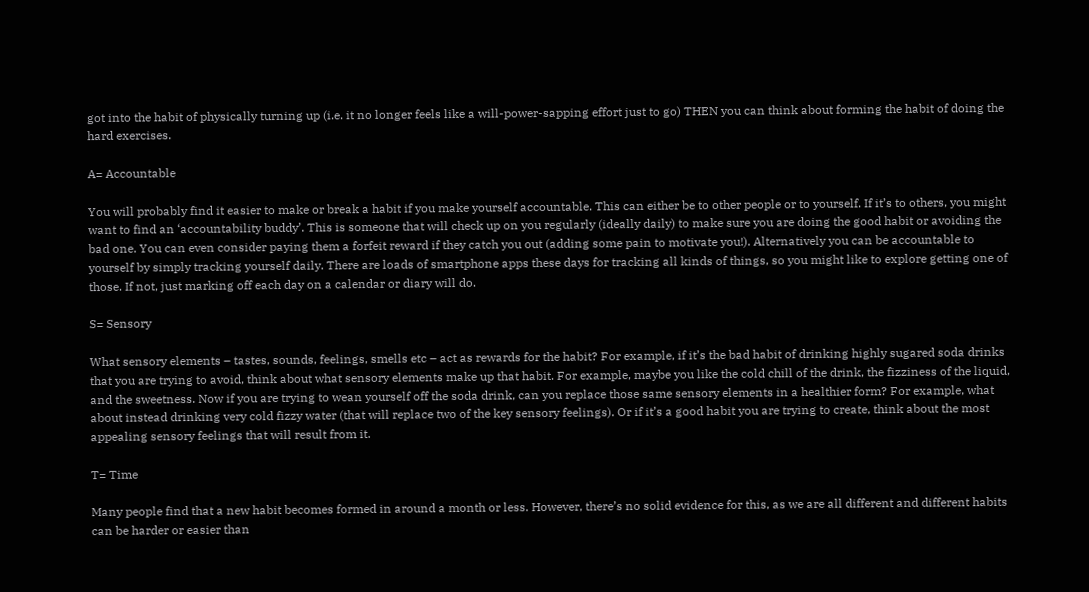got into the habit of physically turning up (i.e. it no longer feels like a will-power-sapping effort just to go) THEN you can think about forming the habit of doing the hard exercises.

A= Accountable

You will probably find it easier to make or break a habit if you make yourself accountable. This can either be to other people or to yourself. If it’s to others, you might want to find an ‘accountability buddy’. This is someone that will check up on you regularly (ideally daily) to make sure you are doing the good habit or avoiding the bad one. You can even consider paying them a forfeit reward if they catch you out (adding some pain to motivate you!). Alternatively you can be accountable to yourself by simply tracking yourself daily. There are loads of smartphone apps these days for tracking all kinds of things, so you might like to explore getting one of those. If not, just marking off each day on a calendar or diary will do.

S= Sensory

What sensory elements – tastes, sounds, feelings, smells etc – act as rewards for the habit? For example, if it’s the bad habit of drinking highly sugared soda drinks that you are trying to avoid, think about what sensory elements make up that habit. For example, maybe you like the cold chill of the drink, the fizziness of the liquid, and the sweetness. Now if you are trying to wean yourself off the soda drink, can you replace those same sensory elements in a healthier form? For example, what about instead drinking very cold fizzy water (that will replace two of the key sensory feelings). Or if it’s a good habit you are trying to create, think about the most appealing sensory feelings that will result from it.

T= Time

Many people find that a new habit becomes formed in around a month or less. However, there’s no solid evidence for this, as we are all different and different habits can be harder or easier than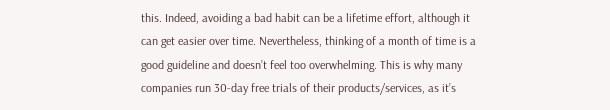this. Indeed, avoiding a bad habit can be a lifetime effort, although it can get easier over time. Nevertheless, thinking of a month of time is a good guideline and doesn’t feel too overwhelming. This is why many companies run 30-day free trials of their products/services, as it’s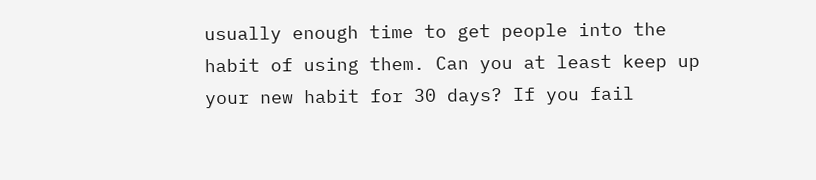usually enough time to get people into the habit of using them. Can you at least keep up your new habit for 30 days? If you fail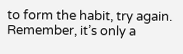to form the habit, try again. Remember, it’s only a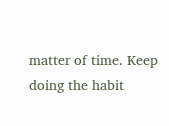matter of time. Keep doing the habit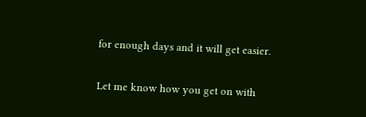for enough days and it will get easier.


Let me know how you get on with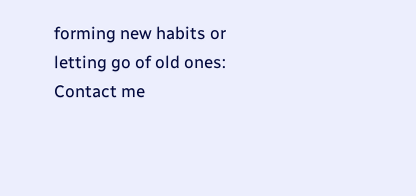forming new habits or letting go of old ones: Contact me